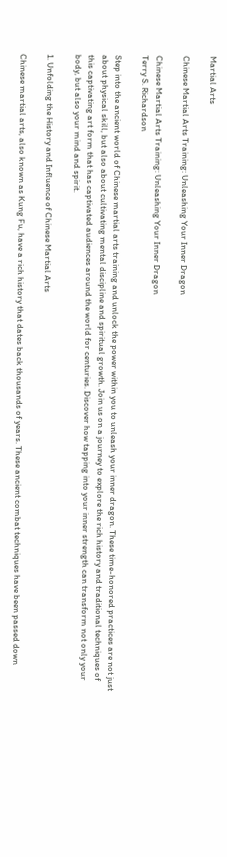Martial Arts

Chinese Martial Arts Training: Unleashing Your Inner Dragon

Chinese Martial Arts Training: Unleashing Your Inner Dragon
Terry S. Richardson

Step into the ancient world of Chinese martial arts training and unlock the power within you to unleash your inner dragon. These time-honored practices are not just about physical skill, but also about cultivating mental discipline and spiritual growth. Join us on a journey to explore the rich history and traditional techniques of this captivating art form that has captivated audiences around the world for centuries. Discover how tapping into your inner strength can transform not only your body, but also your mind and spirit.

1. Unfolding the History and Influence of Chinese Martial Arts

Chinese martial arts, also known as Kung Fu, have a rich history that dates back thousands of years. These ancient combat techniques have been passed down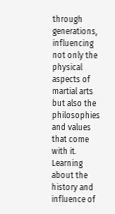through generations, influencing not only the physical aspects of martial arts but also the philosophies and values that come with it. Learning about the history and influence of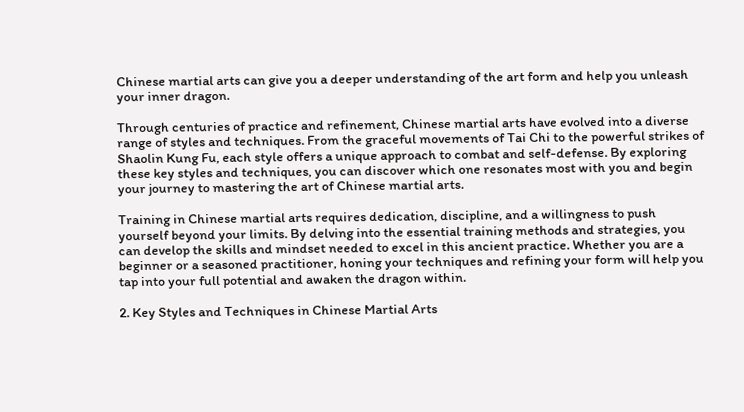Chinese martial arts can give you a deeper understanding of the art form and help you unleash your inner dragon.

Through centuries of practice and refinement, Chinese martial arts have evolved into a diverse range of styles and techniques. From the graceful movements of Tai Chi to the powerful strikes of Shaolin Kung Fu, each style offers a unique approach to combat and self-defense. By exploring these key styles and techniques, you can discover which one resonates most with you and begin your journey to mastering the art of Chinese martial arts.

Training in Chinese martial arts requires dedication, discipline, and a willingness to push yourself beyond your limits. By delving into the essential training methods and strategies, you can develop the skills and mindset needed to excel in this ancient practice. Whether you are a beginner or a seasoned practitioner, honing your techniques and refining your form will help you tap into your full potential and awaken the dragon within.

2. Key Styles and Techniques in Chinese Martial Arts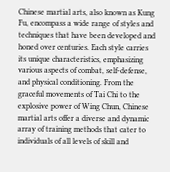Chinese martial arts, also known as Kung Fu, encompass a wide range of styles and techniques that have been developed and honed over centuries. Each style carries its unique characteristics, emphasizing various aspects of combat, self-defense, and physical conditioning. From the graceful movements of Tai Chi to the explosive power of Wing Chun, Chinese martial arts offer a diverse and dynamic array of training methods that cater to individuals of all levels of skill and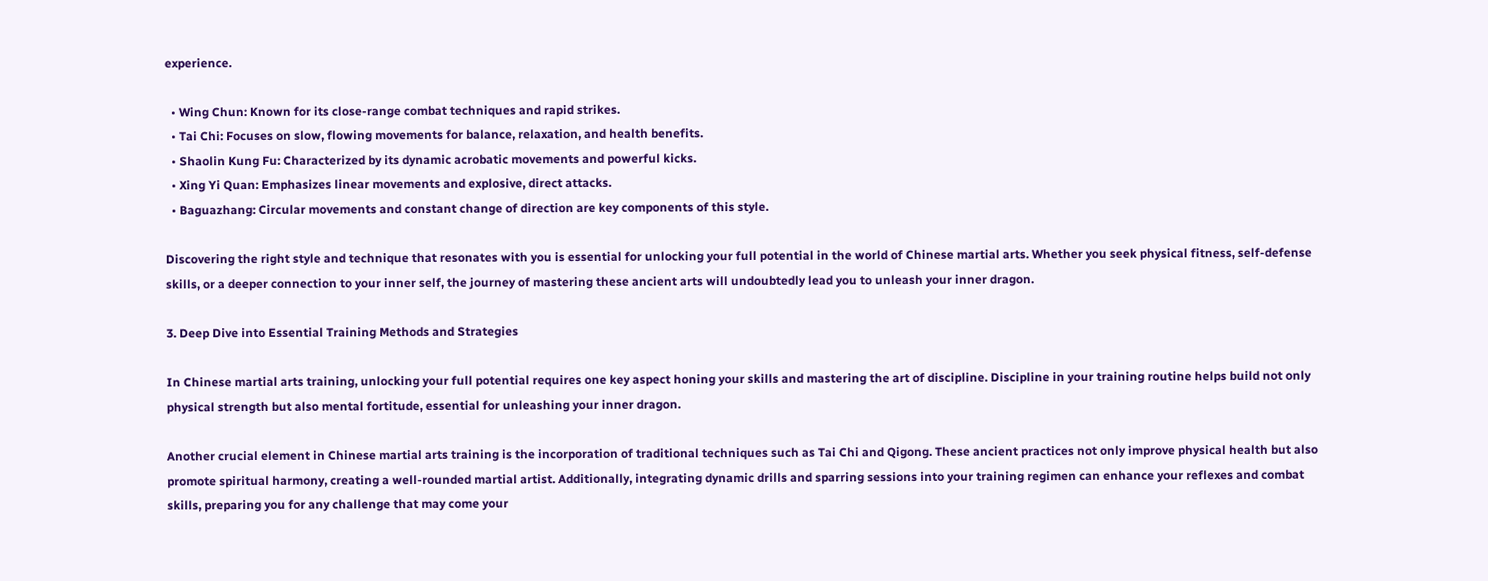experience.

  • Wing Chun: Known for its close-range combat techniques and rapid strikes.
  • Tai Chi: Focuses on slow, flowing movements for balance, relaxation, and health benefits.
  • Shaolin Kung Fu: Characterized by its dynamic acrobatic movements and powerful kicks.
  • Xing Yi Quan: Emphasizes linear movements and explosive, direct attacks.
  • Baguazhang: Circular movements and constant change of direction are key components of this style.

Discovering the right style and technique that resonates with you is essential for unlocking your full potential in the world of Chinese martial arts. Whether you seek physical fitness, self-defense skills, or a deeper connection to your inner self, the journey of mastering these ancient arts will undoubtedly lead you to unleash your inner dragon.

3. Deep Dive into Essential Training Methods and Strategies

In Chinese martial arts training, unlocking your full potential requires one key aspect honing your skills and mastering the art of discipline. Discipline in your training routine helps build not only physical strength but also mental fortitude, essential for unleashing your inner dragon.

Another crucial element in Chinese martial arts training is the incorporation of traditional techniques such as Tai Chi and Qigong. These ancient practices not only improve physical health but also promote spiritual harmony, creating a well-rounded martial artist. Additionally, integrating dynamic drills and sparring sessions into your training regimen can enhance your reflexes and combat skills, preparing you for any challenge that may come your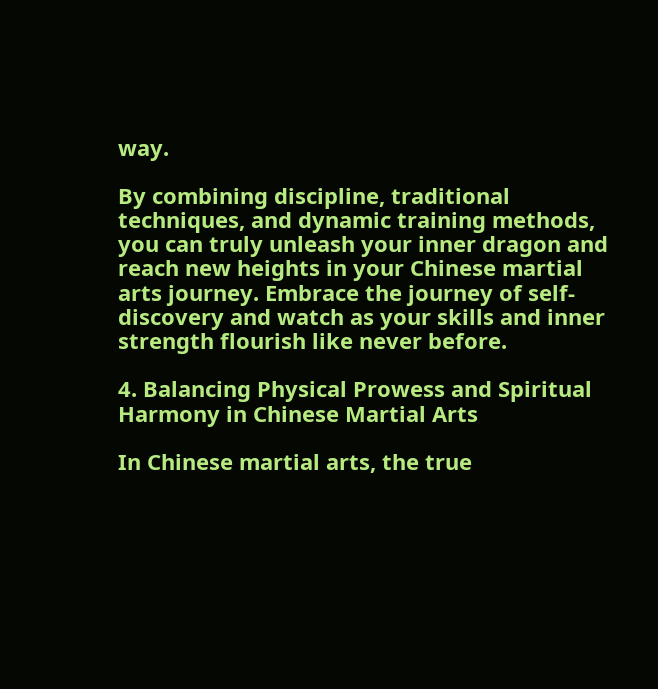way.

By combining discipline, traditional techniques, and dynamic training methods, you can truly unleash your inner dragon and reach new heights in your Chinese martial arts journey. Embrace the journey of self-discovery and watch as your skills and inner strength flourish like never before.

4. Balancing Physical Prowess and Spiritual Harmony in Chinese Martial Arts

In Chinese martial arts, the true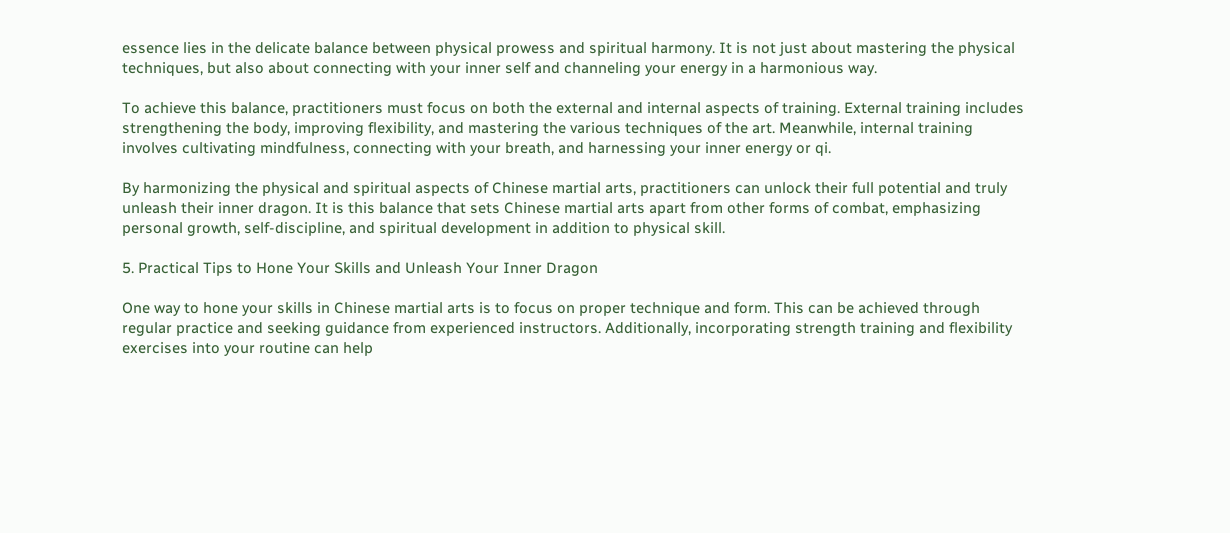essence lies in the delicate balance between physical prowess and spiritual harmony. It is not just about mastering the physical techniques, but also about connecting with your inner self and channeling your energy in a harmonious way.

To achieve this balance, practitioners must focus on both the external and internal aspects of training. External training includes strengthening the body, improving flexibility, and mastering the various techniques of the art. Meanwhile, internal training involves cultivating mindfulness, connecting with your breath, and harnessing your inner energy or qi.

By harmonizing the physical and spiritual aspects of Chinese martial arts, practitioners can unlock their full potential and truly unleash their inner dragon. It is this balance that sets Chinese martial arts apart from other forms of combat, emphasizing personal growth, self-discipline, and spiritual development in addition to physical skill.

5. Practical Tips to Hone Your Skills and Unleash Your Inner Dragon

One way to hone your skills in Chinese martial arts is to focus on proper technique and form. This can be achieved through regular practice and seeking guidance from experienced instructors. Additionally, incorporating strength training and flexibility exercises into your routine can help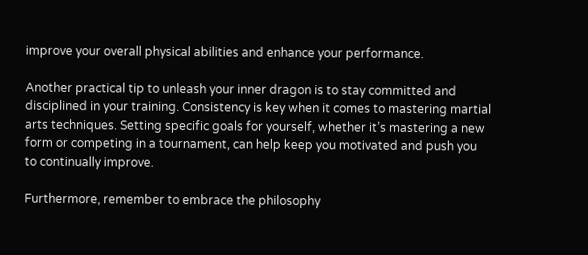improve your overall physical abilities and enhance your performance.

Another practical tip to unleash your inner dragon is to stay committed and disciplined in your training. Consistency is key when it comes to mastering martial arts techniques. Setting specific goals for yourself, whether it’s mastering a new form or competing in a tournament, can help keep you motivated and push you to continually improve.

Furthermore, remember to embrace the philosophy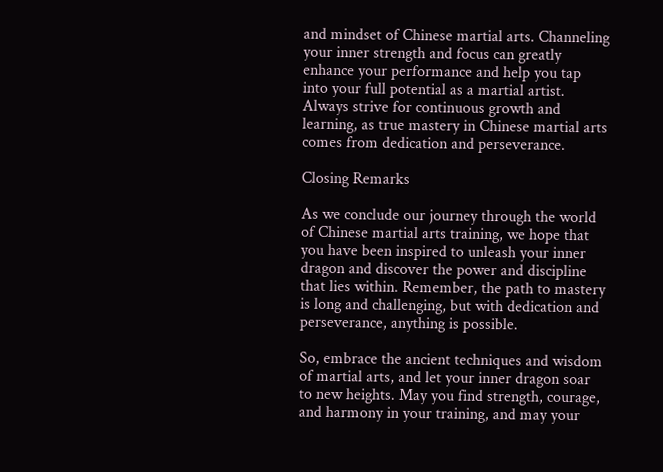and mindset of Chinese martial arts. Channeling your inner strength and focus can greatly enhance your performance and help you tap into your full potential as a martial artist. Always strive for continuous growth and learning, as true mastery in Chinese martial arts comes from dedication and perseverance.

Closing Remarks

As we conclude our journey through the world of Chinese martial arts training, we hope that you have been inspired to unleash your inner dragon and discover the power and discipline that lies within. Remember, the path to mastery is long and challenging, but with dedication and perseverance, anything is possible.

So, embrace the ancient techniques and wisdom of martial arts, and let your inner dragon soar to new heights. May you find strength, courage, and harmony in your training, and may your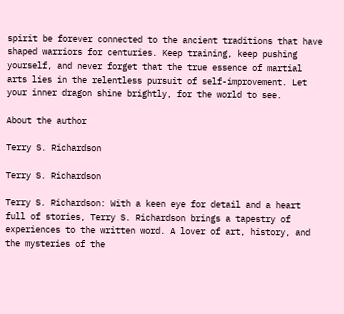spirit be forever connected to the ancient traditions that have shaped warriors for centuries. Keep training, keep pushing yourself, and never forget that the true essence of martial arts lies in the relentless pursuit of self-improvement. Let your inner dragon shine brightly, for the world to see.

About the author

Terry S. Richardson

Terry S. Richardson

Terry S. Richardson: With a keen eye for detail and a heart full of stories, Terry S. Richardson brings a tapestry of experiences to the written word. A lover of art, history, and the mysteries of the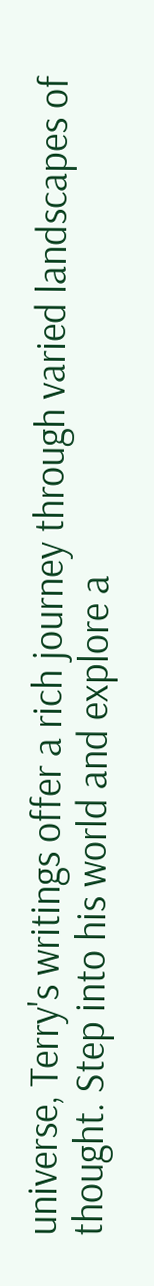universe, Terry's writings offer a rich journey through varied landscapes of thought. Step into his world and explore a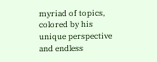myriad of topics, colored by his unique perspective and endless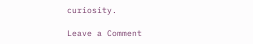curiosity.

Leave a Comment